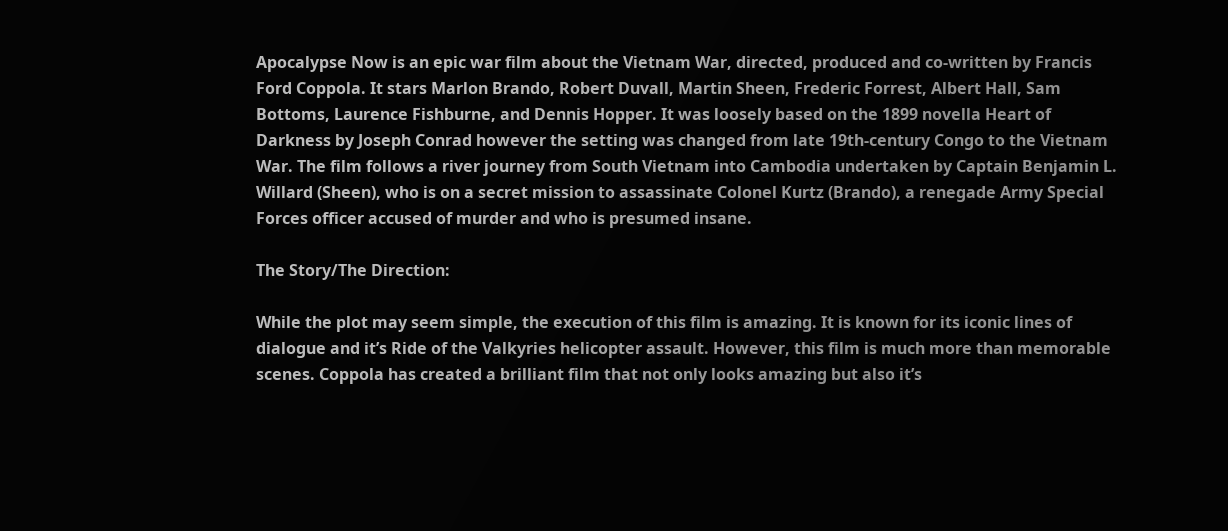Apocalypse Now is an epic war film about the Vietnam War, directed, produced and co-written by Francis Ford Coppola. It stars Marlon Brando, Robert Duvall, Martin Sheen, Frederic Forrest, Albert Hall, Sam Bottoms, Laurence Fishburne, and Dennis Hopper. It was loosely based on the 1899 novella Heart of Darkness by Joseph Conrad however the setting was changed from late 19th-century Congo to the Vietnam War. The film follows a river journey from South Vietnam into Cambodia undertaken by Captain Benjamin L. Willard (Sheen), who is on a secret mission to assassinate Colonel Kurtz (Brando), a renegade Army Special Forces officer accused of murder and who is presumed insane.

The Story/The Direction:

While the plot may seem simple, the execution of this film is amazing. It is known for its iconic lines of dialogue and it’s Ride of the Valkyries helicopter assault. However, this film is much more than memorable scenes. Coppola has created a brilliant film that not only looks amazing but also it’s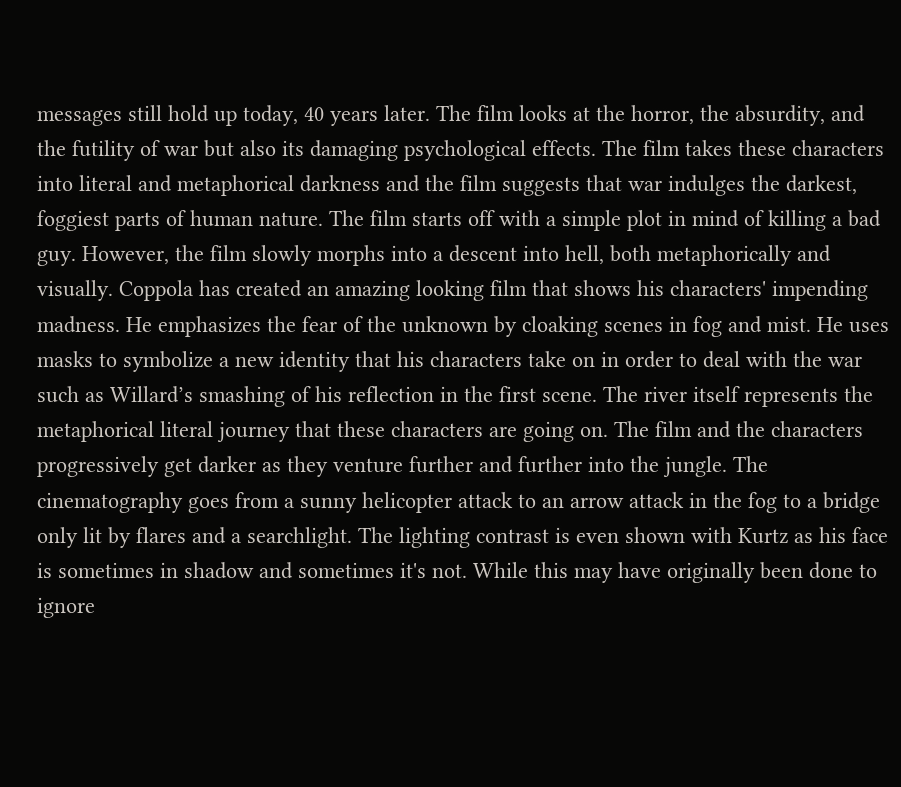messages still hold up today, 40 years later. The film looks at the horror, the absurdity, and the futility of war but also its damaging psychological effects. The film takes these characters into literal and metaphorical darkness and the film suggests that war indulges the darkest, foggiest parts of human nature. The film starts off with a simple plot in mind of killing a bad guy. However, the film slowly morphs into a descent into hell, both metaphorically and visually. Coppola has created an amazing looking film that shows his characters' impending madness. He emphasizes the fear of the unknown by cloaking scenes in fog and mist. He uses masks to symbolize a new identity that his characters take on in order to deal with the war such as Willard’s smashing of his reflection in the first scene. The river itself represents the metaphorical literal journey that these characters are going on. The film and the characters progressively get darker as they venture further and further into the jungle. The cinematography goes from a sunny helicopter attack to an arrow attack in the fog to a bridge only lit by flares and a searchlight. The lighting contrast is even shown with Kurtz as his face is sometimes in shadow and sometimes it's not. While this may have originally been done to ignore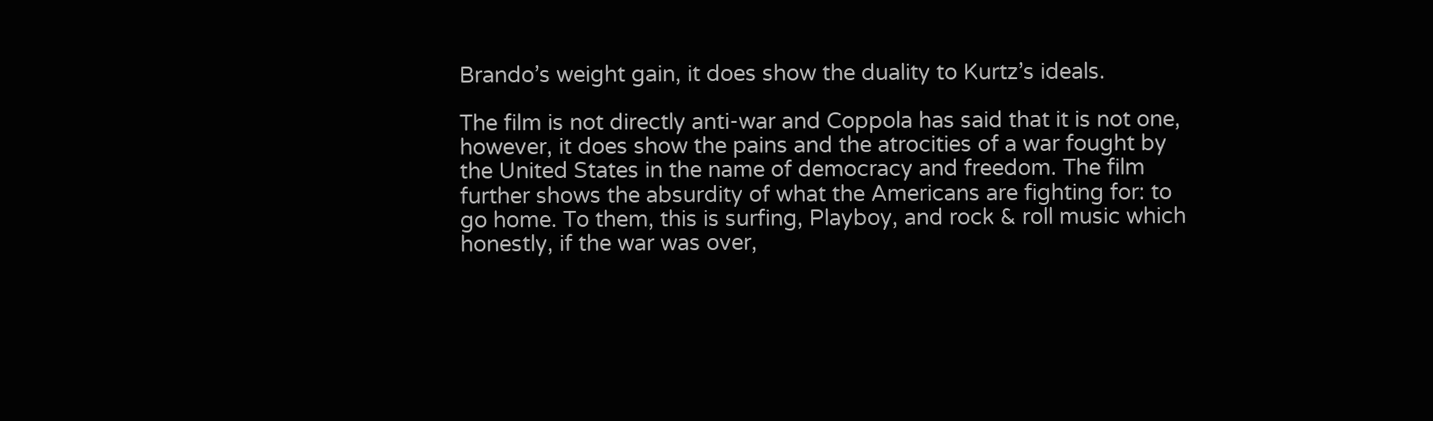Brando’s weight gain, it does show the duality to Kurtz’s ideals.

The film is not directly anti-war and Coppola has said that it is not one, however, it does show the pains and the atrocities of a war fought by the United States in the name of democracy and freedom. The film further shows the absurdity of what the Americans are fighting for: to go home. To them, this is surfing, Playboy, and rock & roll music which honestly, if the war was over,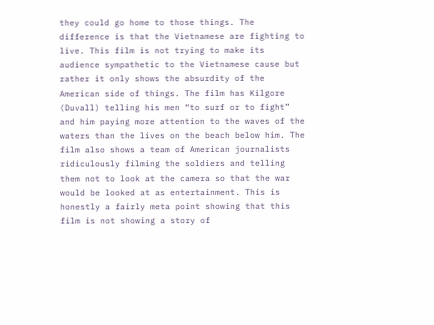they could go home to those things. The difference is that the Vietnamese are fighting to live. This film is not trying to make its audience sympathetic to the Vietnamese cause but rather it only shows the absurdity of the American side of things. The film has Kilgore (Duvall) telling his men “to surf or to fight” and him paying more attention to the waves of the waters than the lives on the beach below him. The film also shows a team of American journalists ridiculously filming the soldiers and telling them not to look at the camera so that the war would be looked at as entertainment. This is honestly a fairly meta point showing that this film is not showing a story of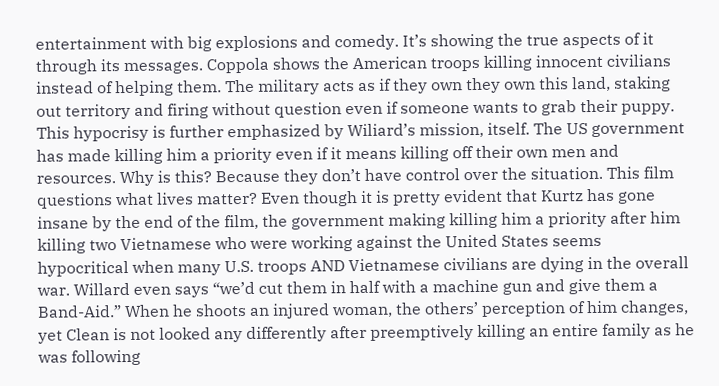entertainment with big explosions and comedy. It’s showing the true aspects of it through its messages. Coppola shows the American troops killing innocent civilians instead of helping them. The military acts as if they own they own this land, staking out territory and firing without question even if someone wants to grab their puppy. This hypocrisy is further emphasized by Wiliard’s mission, itself. The US government has made killing him a priority even if it means killing off their own men and resources. Why is this? Because they don’t have control over the situation. This film questions what lives matter? Even though it is pretty evident that Kurtz has gone insane by the end of the film, the government making killing him a priority after him killing two Vietnamese who were working against the United States seems hypocritical when many U.S. troops AND Vietnamese civilians are dying in the overall war. Willard even says “we’d cut them in half with a machine gun and give them a Band-Aid.” When he shoots an injured woman, the others’ perception of him changes, yet Clean is not looked any differently after preemptively killing an entire family as he was following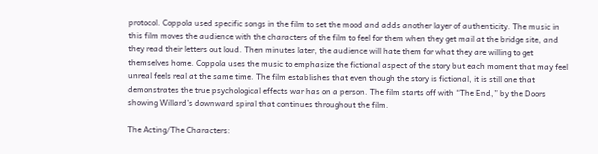protocol. Coppola used specific songs in the film to set the mood and adds another layer of authenticity. The music in this film moves the audience with the characters of the film to feel for them when they get mail at the bridge site, and they read their letters out loud. Then minutes later, the audience will hate them for what they are willing to get themselves home. Coppola uses the music to emphasize the fictional aspect of the story but each moment that may feel unreal feels real at the same time. The film establishes that even though the story is fictional, it is still one that demonstrates the true psychological effects war has on a person. The film starts off with “The End,” by the Doors showing Willard’s downward spiral that continues throughout the film.

The Acting/The Characters: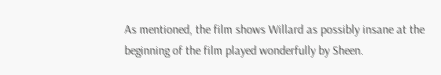As mentioned, the film shows Willard as possibly insane at the beginning of the film played wonderfully by Sheen.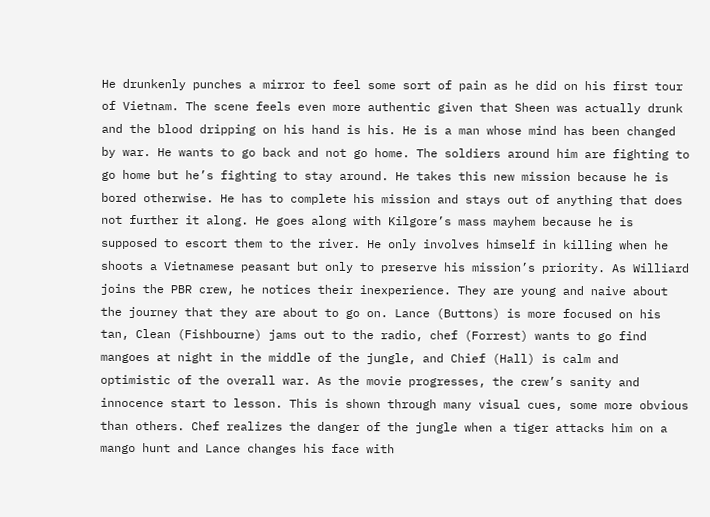He drunkenly punches a mirror to feel some sort of pain as he did on his first tour of Vietnam. The scene feels even more authentic given that Sheen was actually drunk and the blood dripping on his hand is his. He is a man whose mind has been changed by war. He wants to go back and not go home. The soldiers around him are fighting to go home but he’s fighting to stay around. He takes this new mission because he is bored otherwise. He has to complete his mission and stays out of anything that does not further it along. He goes along with Kilgore’s mass mayhem because he is supposed to escort them to the river. He only involves himself in killing when he shoots a Vietnamese peasant but only to preserve his mission’s priority. As Williard joins the PBR crew, he notices their inexperience. They are young and naive about the journey that they are about to go on. Lance (Buttons) is more focused on his tan, Clean (Fishbourne) jams out to the radio, chef (Forrest) wants to go find mangoes at night in the middle of the jungle, and Chief (Hall) is calm and optimistic of the overall war. As the movie progresses, the crew’s sanity and innocence start to lesson. This is shown through many visual cues, some more obvious than others. Chef realizes the danger of the jungle when a tiger attacks him on a mango hunt and Lance changes his face with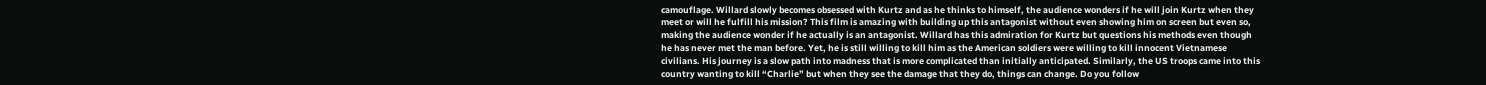camouflage. Willard slowly becomes obsessed with Kurtz and as he thinks to himself, the audience wonders if he will join Kurtz when they meet or will he fulfill his mission? This film is amazing with building up this antagonist without even showing him on screen but even so, making the audience wonder if he actually is an antagonist. Willard has this admiration for Kurtz but questions his methods even though he has never met the man before. Yet, he is still willing to kill him as the American soldiers were willing to kill innocent Vietnamese civilians. His journey is a slow path into madness that is more complicated than initially anticipated. Similarly, the US troops came into this country wanting to kill “Charlie” but when they see the damage that they do, things can change. Do you follow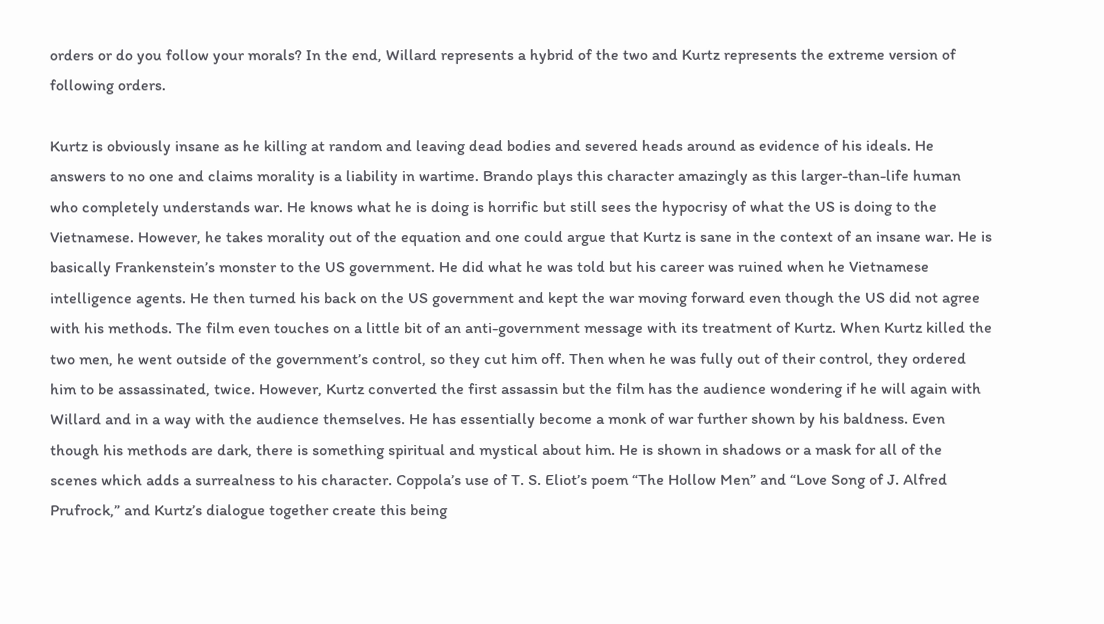orders or do you follow your morals? In the end, Willard represents a hybrid of the two and Kurtz represents the extreme version of following orders.

Kurtz is obviously insane as he killing at random and leaving dead bodies and severed heads around as evidence of his ideals. He answers to no one and claims morality is a liability in wartime. Brando plays this character amazingly as this larger-than-life human who completely understands war. He knows what he is doing is horrific but still sees the hypocrisy of what the US is doing to the Vietnamese. However, he takes morality out of the equation and one could argue that Kurtz is sane in the context of an insane war. He is basically Frankenstein’s monster to the US government. He did what he was told but his career was ruined when he Vietnamese intelligence agents. He then turned his back on the US government and kept the war moving forward even though the US did not agree with his methods. The film even touches on a little bit of an anti-government message with its treatment of Kurtz. When Kurtz killed the two men, he went outside of the government’s control, so they cut him off. Then when he was fully out of their control, they ordered him to be assassinated, twice. However, Kurtz converted the first assassin but the film has the audience wondering if he will again with Willard and in a way with the audience themselves. He has essentially become a monk of war further shown by his baldness. Even though his methods are dark, there is something spiritual and mystical about him. He is shown in shadows or a mask for all of the scenes which adds a surrealness to his character. Coppola’s use of T. S. Eliot’s poem “The Hollow Men” and “Love Song of J. Alfred Prufrock,” and Kurtz’s dialogue together create this being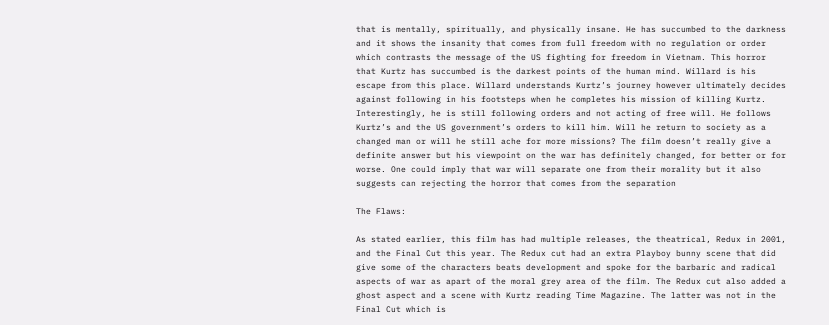that is mentally, spiritually, and physically insane. He has succumbed to the darkness and it shows the insanity that comes from full freedom with no regulation or order which contrasts the message of the US fighting for freedom in Vietnam. This horror that Kurtz has succumbed is the darkest points of the human mind. Willard is his escape from this place. Willard understands Kurtz’s journey however ultimately decides against following in his footsteps when he completes his mission of killing Kurtz. Interestingly, he is still following orders and not acting of free will. He follows Kurtz’s and the US government’s orders to kill him. Will he return to society as a changed man or will he still ache for more missions? The film doesn’t really give a definite answer but his viewpoint on the war has definitely changed, for better or for worse. One could imply that war will separate one from their morality but it also suggests can rejecting the horror that comes from the separation

The Flaws:

As stated earlier, this film has had multiple releases, the theatrical, Redux in 2001, and the Final Cut this year. The Redux cut had an extra Playboy bunny scene that did give some of the characters beats development and spoke for the barbaric and radical aspects of war as apart of the moral grey area of the film. The Redux cut also added a ghost aspect and a scene with Kurtz reading Time Magazine. The latter was not in the Final Cut which is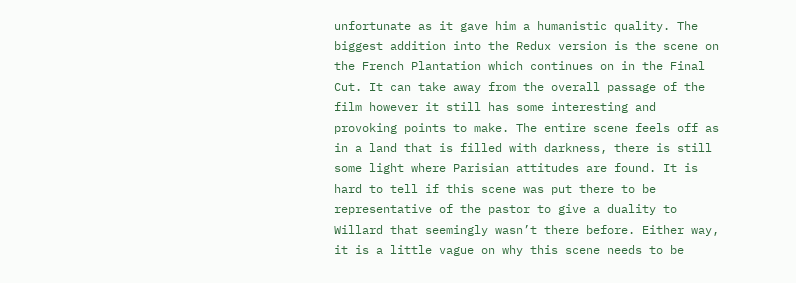unfortunate as it gave him a humanistic quality. The biggest addition into the Redux version is the scene on the French Plantation which continues on in the Final Cut. It can take away from the overall passage of the film however it still has some interesting and provoking points to make. The entire scene feels off as in a land that is filled with darkness, there is still some light where Parisian attitudes are found. It is hard to tell if this scene was put there to be representative of the pastor to give a duality to Willard that seemingly wasn’t there before. Either way, it is a little vague on why this scene needs to be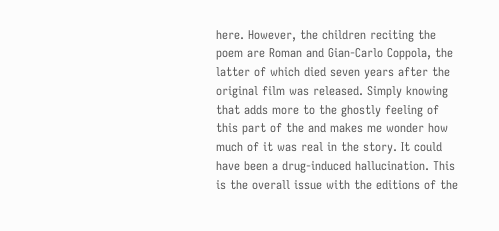here. However, the children reciting the poem are Roman and Gian-Carlo Coppola, the latter of which died seven years after the original film was released. Simply knowing that adds more to the ghostly feeling of this part of the and makes me wonder how much of it was real in the story. It could have been a drug-induced hallucination. This is the overall issue with the editions of the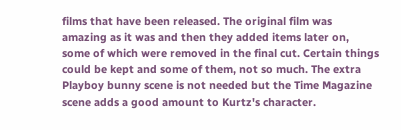films that have been released. The original film was amazing as it was and then they added items later on, some of which were removed in the final cut. Certain things could be kept and some of them, not so much. The extra Playboy bunny scene is not needed but the Time Magazine scene adds a good amount to Kurtz's character.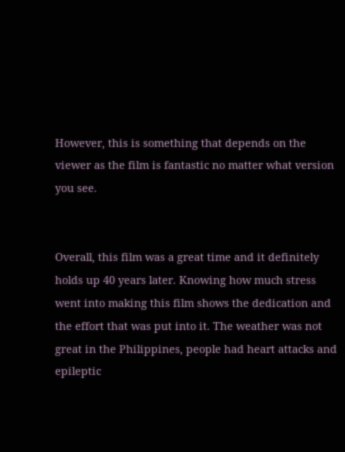However, this is something that depends on the viewer as the film is fantastic no matter what version you see.


Overall, this film was a great time and it definitely holds up 40 years later. Knowing how much stress went into making this film shows the dedication and the effort that was put into it. The weather was not great in the Philippines, people had heart attacks and epileptic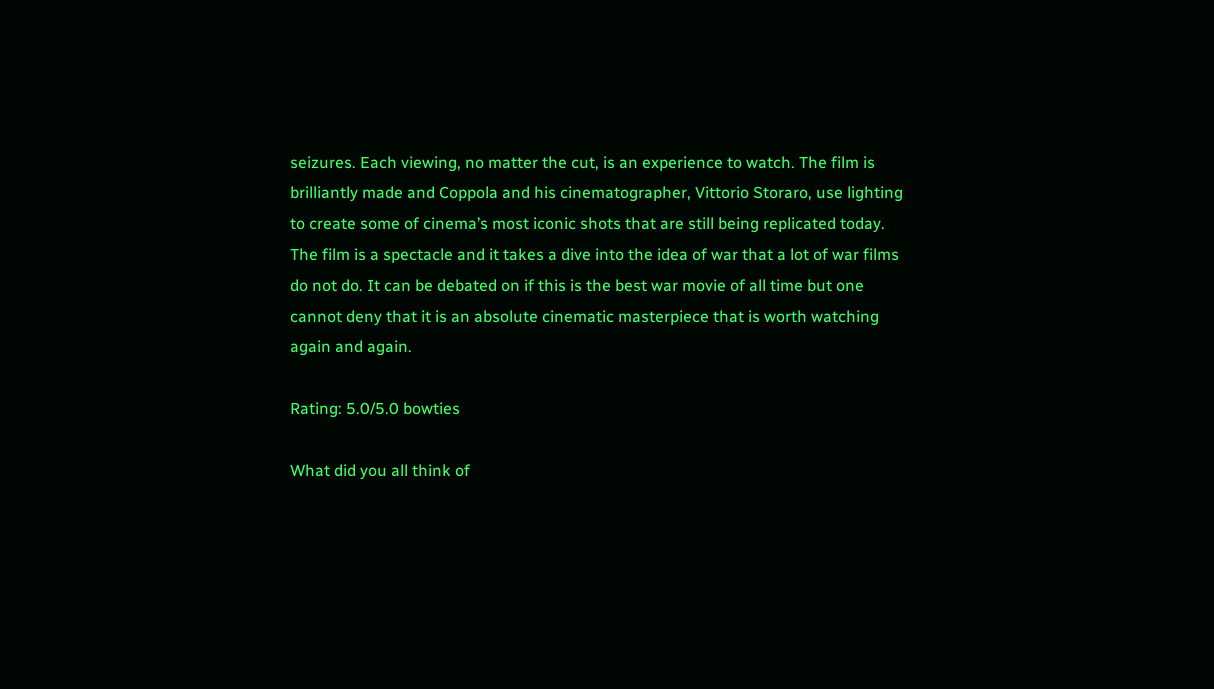seizures. Each viewing, no matter the cut, is an experience to watch. The film is brilliantly made and Coppola and his cinematographer, Vittorio Storaro, use lighting to create some of cinema’s most iconic shots that are still being replicated today. The film is a spectacle and it takes a dive into the idea of war that a lot of war films do not do. It can be debated on if this is the best war movie of all time but one cannot deny that it is an absolute cinematic masterpiece that is worth watching again and again.

Rating: 5.0/5.0 bowties

What did you all think of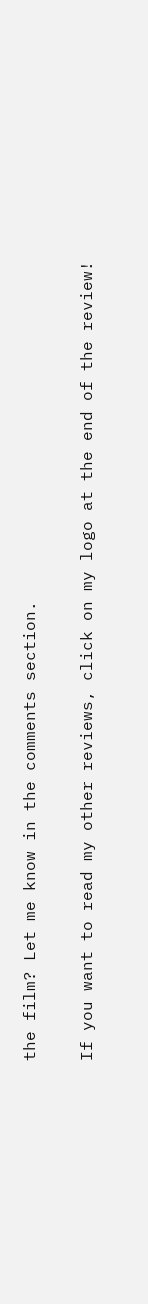the film? Let me know in the comments section.

If you want to read my other reviews, click on my logo at the end of the review!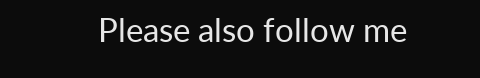Please also follow me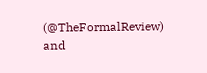(@TheFormalReview) and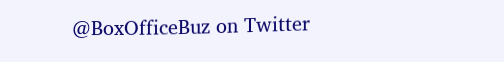@BoxOfficeBuz on Twitter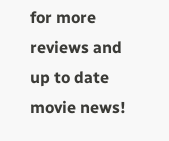for more reviews and up to date movie news!